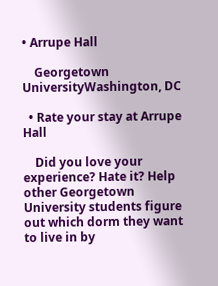• Arrupe Hall

    Georgetown UniversityWashington, DC

  • Rate your stay at Arrupe Hall

    Did you love your experience? Hate it? Help other Georgetown University students figure out which dorm they want to live in by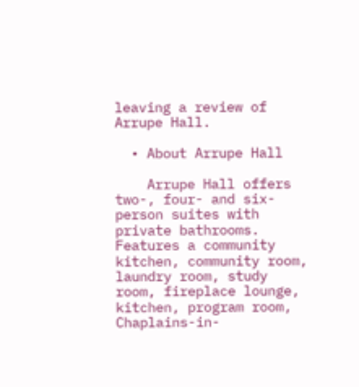leaving a review of Arrupe Hall.

  • About Arrupe Hall

    Arrupe Hall offers two-, four- and six-person suites with private bathrooms. Features a community kitchen, community room, laundry room, study room, fireplace lounge, kitchen, program room, Chaplains-in-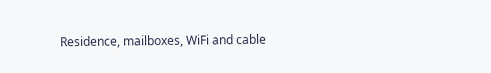Residence, mailboxes, WiFi and cable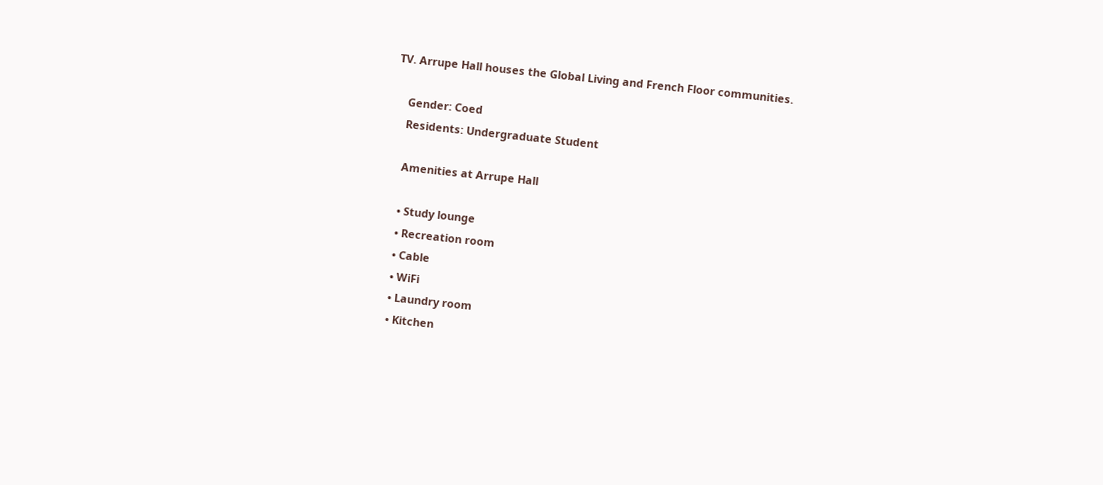TV. Arrupe Hall houses the Global Living and French Floor communities.

    Gender: Coed
    Residents: Undergraduate Student

    Amenities at Arrupe Hall

    • Study lounge
    • Recreation room
    • Cable
    • WiFi
    • Laundry room
    • Kitchen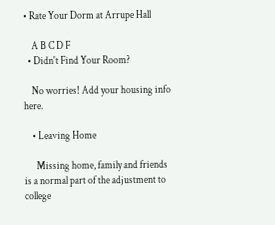• Rate Your Dorm at Arrupe Hall

    A B C D F
  • Didn't Find Your Room?

    No worries! Add your housing info here.

    • Leaving Home

      Missing home, family and friends is a normal part of the adjustment to college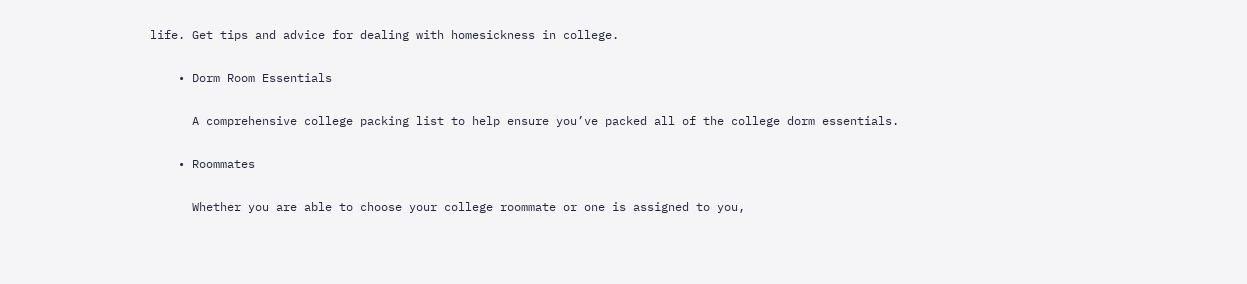life. Get tips and advice for dealing with homesickness in college.

    • Dorm Room Essentials

      A comprehensive college packing list to help ensure you’ve packed all of the college dorm essentials.

    • Roommates

      Whether you are able to choose your college roommate or one is assigned to you,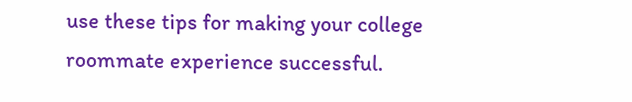use these tips for making your college roommate experience successful.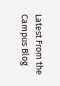Latest From the Campus Blog